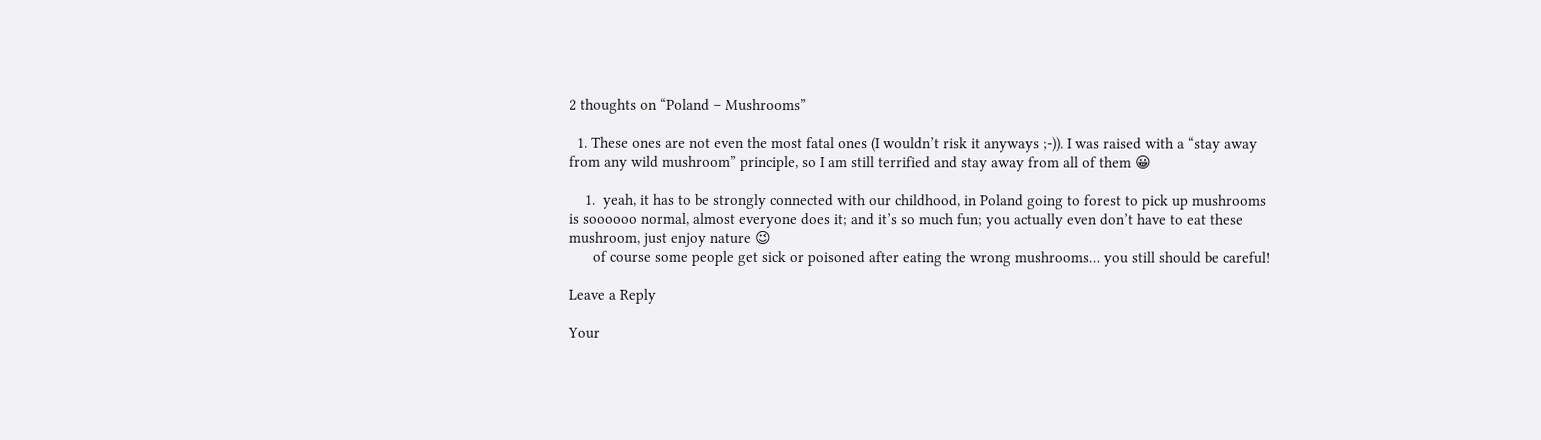2 thoughts on “Poland – Mushrooms”

  1. These ones are not even the most fatal ones (I wouldn’t risk it anyways ;-)). I was raised with a “stay away from any wild mushroom” principle, so I am still terrified and stay away from all of them 😀

    1.  yeah, it has to be strongly connected with our childhood, in Poland going to forest to pick up mushrooms is soooooo normal, almost everyone does it; and it’s so much fun; you actually even don’t have to eat these mushroom, just enjoy nature 😉
      of course some people get sick or poisoned after eating the wrong mushrooms… you still should be careful!

Leave a Reply

Your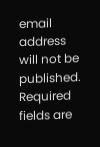email address will not be published. Required fields are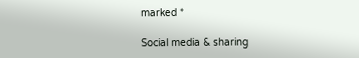marked *

Social media & sharing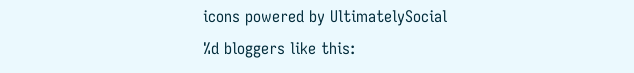icons powered by UltimatelySocial
%d bloggers like this: